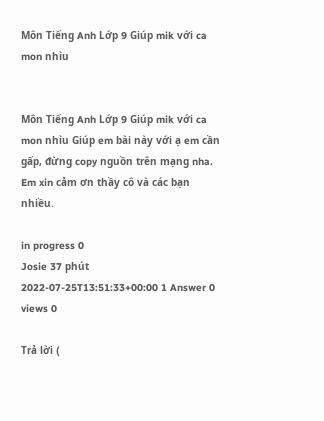Môn Tiếng Anh Lớp 9 Giúp mik với ca mon nhìu


Môn Tiếng Anh Lớp 9 Giúp mik với ca mon nhìu Giúp em bài này với ạ em cần gấp, đừng copy nguồn trên mạng nha. Em xin cảm ơn thầy cô và các bạn nhiều.

in progress 0
Josie 37 phút 2022-07-25T13:51:33+00:00 1 Answer 0 views 0

Trả lời (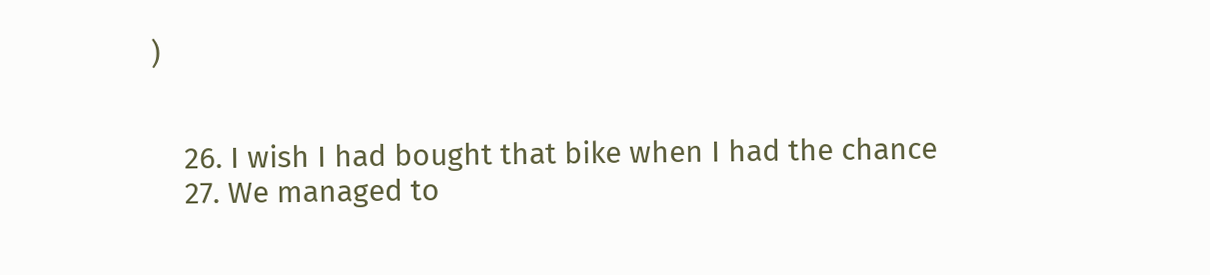)


    26. I wish I had bought that bike when I had the chance
    27. We managed to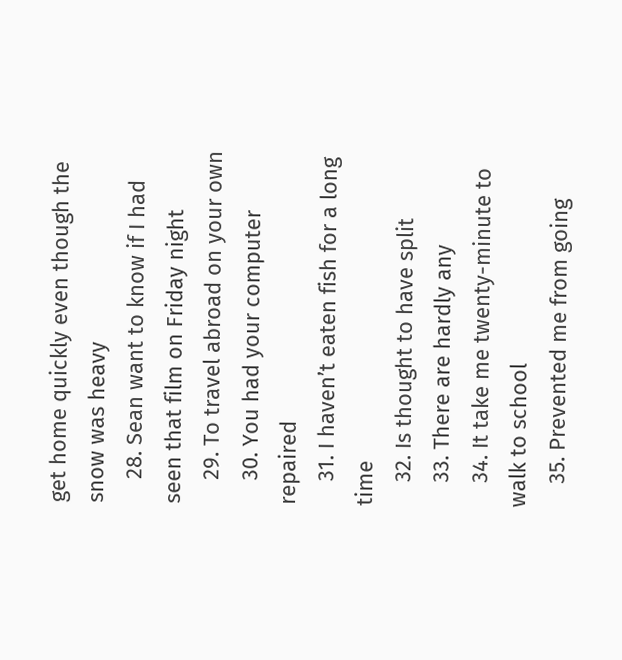get home quickly even though the snow was heavy
    28. Sean want to know if I had seen that film on Friday night
    29. To travel abroad on your own
    30. You had your computer repaired
    31. I haven’t eaten fish for a long time
    32. Is thought to have split
    33. There are hardly any
    34. It take me twenty-minute to walk to school
    35. Prevented me from going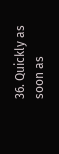36. Quickly as soon as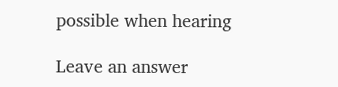possible when hearing

Leave an answer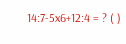14:7-5x6+12:4 = ? ( )